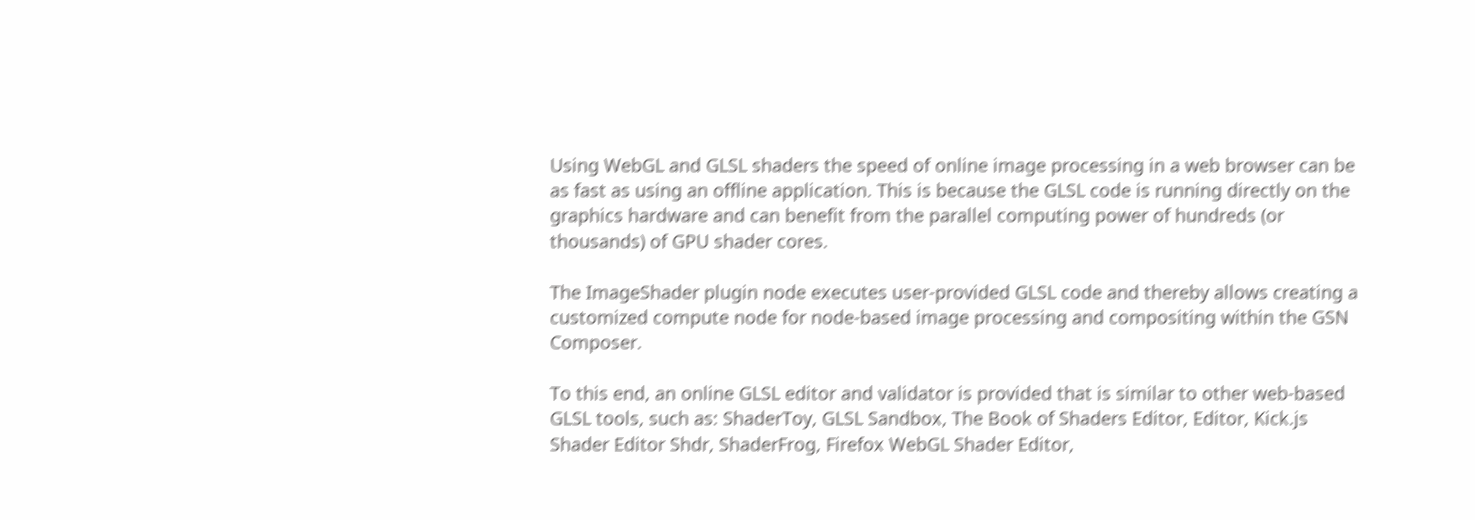Using WebGL and GLSL shaders the speed of online image processing in a web browser can be as fast as using an offline application. This is because the GLSL code is running directly on the graphics hardware and can benefit from the parallel computing power of hundreds (or thousands) of GPU shader cores.

The ImageShader plugin node executes user-provided GLSL code and thereby allows creating a customized compute node for node-based image processing and compositing within the GSN Composer.

To this end, an online GLSL editor and validator is provided that is similar to other web-based GLSL tools, such as: ShaderToy, GLSL Sandbox, The Book of Shaders Editor, Editor, Kick.js Shader Editor Shdr, ShaderFrog, Firefox WebGL Shader Editor,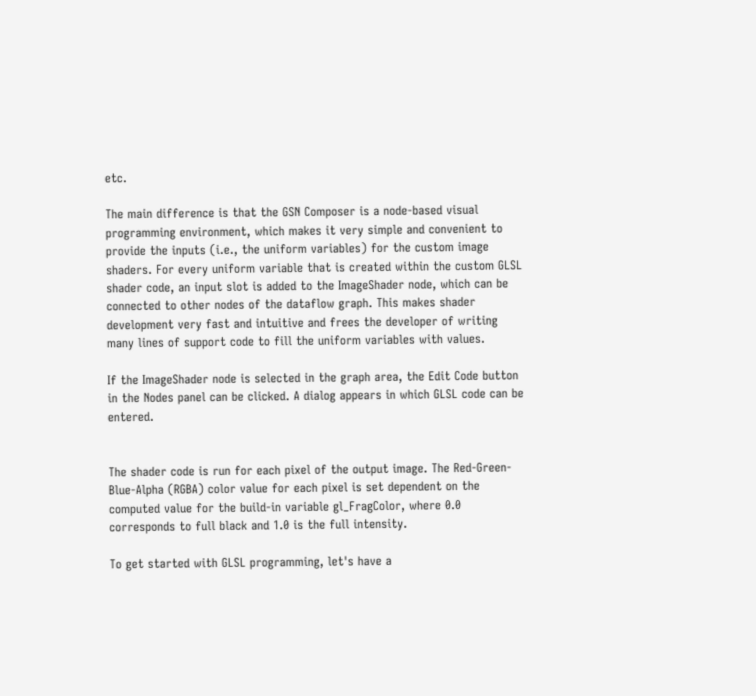etc.

The main difference is that the GSN Composer is a node-based visual programming environment, which makes it very simple and convenient to provide the inputs (i.e., the uniform variables) for the custom image shaders. For every uniform variable that is created within the custom GLSL shader code, an input slot is added to the ImageShader node, which can be connected to other nodes of the dataflow graph. This makes shader development very fast and intuitive and frees the developer of writing many lines of support code to fill the uniform variables with values.

If the ImageShader node is selected in the graph area, the Edit Code button in the Nodes panel can be clicked. A dialog appears in which GLSL code can be entered.


The shader code is run for each pixel of the output image. The Red-Green-Blue-Alpha (RGBA) color value for each pixel is set dependent on the computed value for the build-in variable gl_FragColor, where 0.0 corresponds to full black and 1.0 is the full intensity.

To get started with GLSL programming, let's have a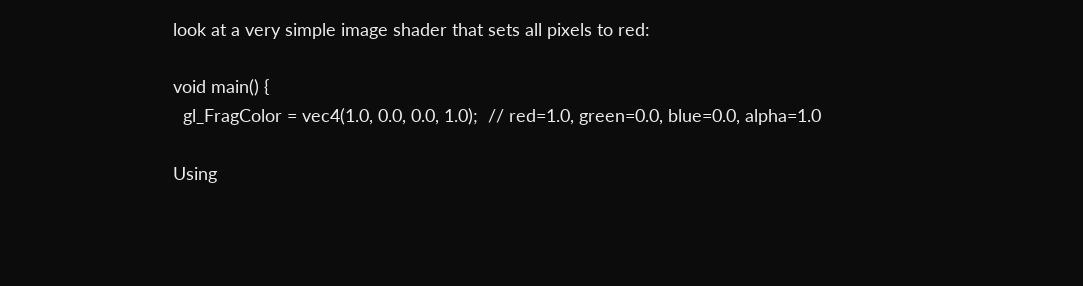look at a very simple image shader that sets all pixels to red:

void main() {
  gl_FragColor = vec4(1.0, 0.0, 0.0, 1.0);  // red=1.0, green=0.0, blue=0.0, alpha=1.0

Using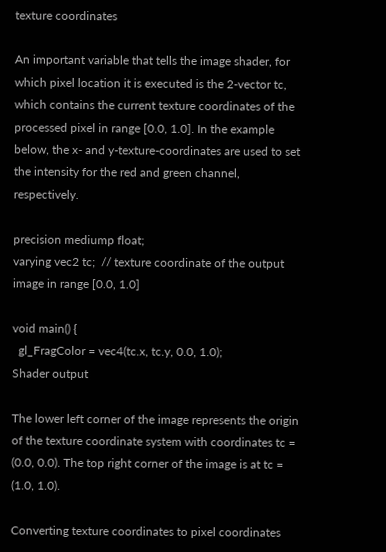texture coordinates

An important variable that tells the image shader, for which pixel location it is executed is the 2-vector tc, which contains the current texture coordinates of the processed pixel in range [0.0, 1.0]. In the example below, the x- and y-texture-coordinates are used to set the intensity for the red and green channel, respectively.

precision mediump float;
varying vec2 tc;  // texture coordinate of the output image in range [0.0, 1.0]

void main() {
  gl_FragColor = vec4(tc.x, tc.y, 0.0, 1.0);
Shader output

The lower left corner of the image represents the origin of the texture coordinate system with coordinates tc = (0.0, 0.0). The top right corner of the image is at tc = (1.0, 1.0).

Converting texture coordinates to pixel coordinates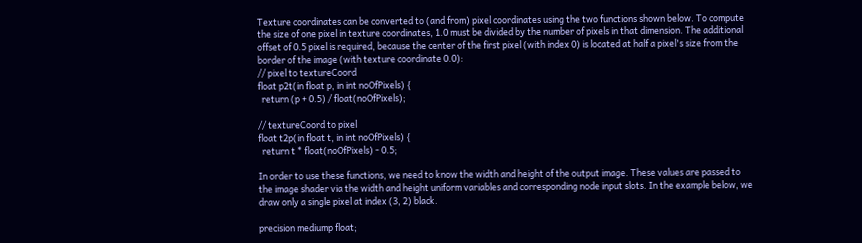Texture coordinates can be converted to (and from) pixel coordinates using the two functions shown below. To compute the size of one pixel in texture coordinates, 1.0 must be divided by the number of pixels in that dimension. The additional offset of 0.5 pixel is required, because the center of the first pixel (with index 0) is located at half a pixel's size from the border of the image (with texture coordinate 0.0):
// pixel to textureCoord
float p2t(in float p, in int noOfPixels) {
  return (p + 0.5) / float(noOfPixels);

// textureCoord to pixel
float t2p(in float t, in int noOfPixels) {
  return t * float(noOfPixels) - 0.5;

In order to use these functions, we need to know the width and height of the output image. These values are passed to the image shader via the width and height uniform variables and corresponding node input slots. In the example below, we draw only a single pixel at index (3, 2) black.

precision mediump float;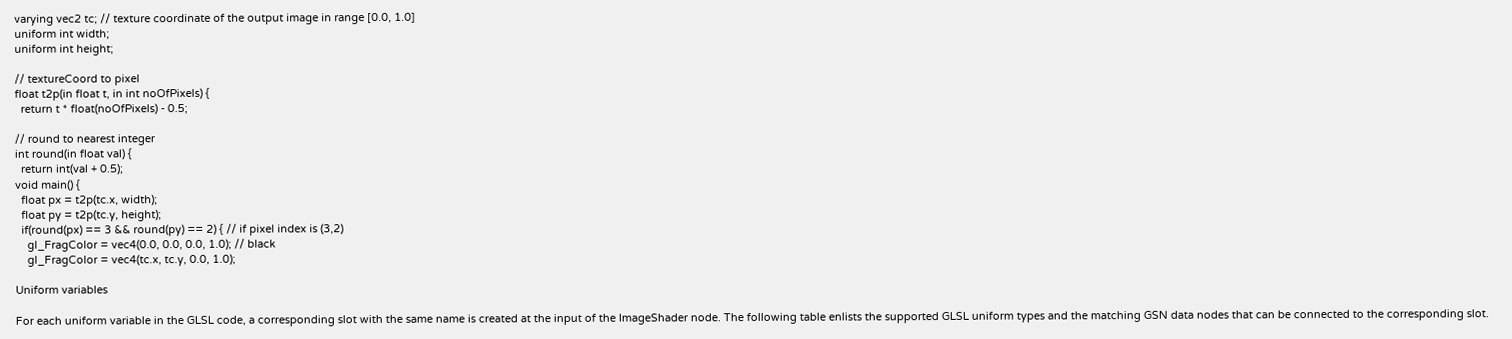varying vec2 tc; // texture coordinate of the output image in range [0.0, 1.0]
uniform int width;
uniform int height;

// textureCoord to pixel
float t2p(in float t, in int noOfPixels) {
  return t * float(noOfPixels) - 0.5;

// round to nearest integer
int round(in float val) {
  return int(val + 0.5);
void main() {
  float px = t2p(tc.x, width);
  float py = t2p(tc.y, height);
  if(round(px) == 3 && round(py) == 2) { // if pixel index is (3,2)
    gl_FragColor = vec4(0.0, 0.0, 0.0, 1.0); // black
    gl_FragColor = vec4(tc.x, tc.y, 0.0, 1.0);

Uniform variables

For each uniform variable in the GLSL code, a corresponding slot with the same name is created at the input of the ImageShader node. The following table enlists the supported GLSL uniform types and the matching GSN data nodes that can be connected to the corresponding slot.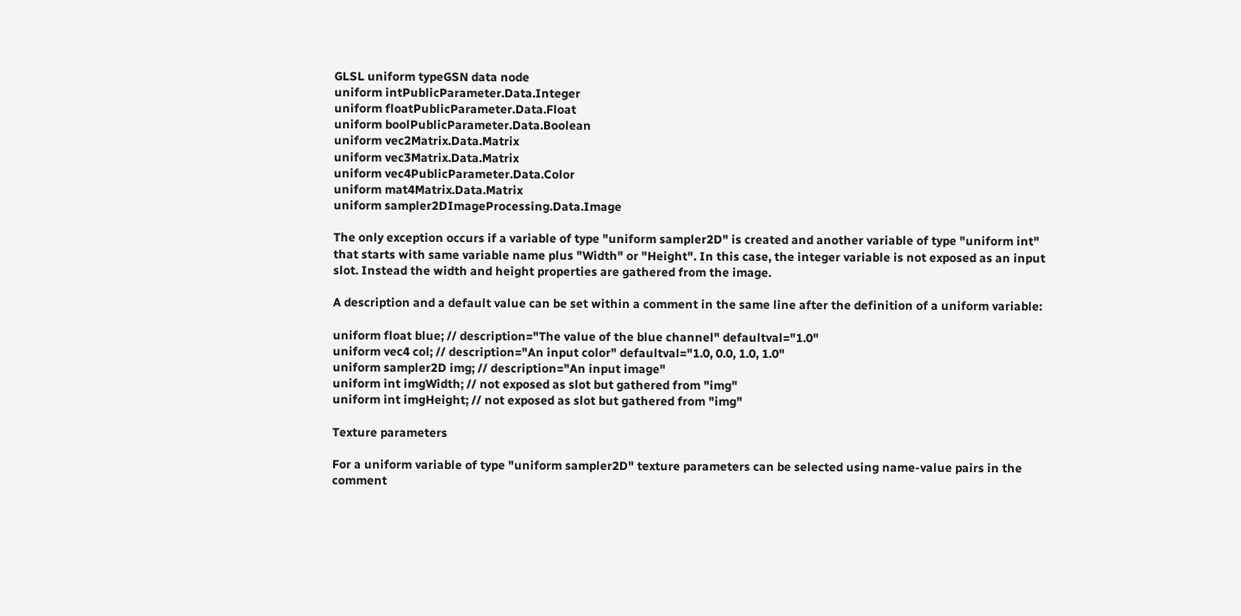GLSL uniform typeGSN data node
uniform intPublicParameter.Data.Integer
uniform floatPublicParameter.Data.Float
uniform boolPublicParameter.Data.Boolean
uniform vec2Matrix.Data.Matrix
uniform vec3Matrix.Data.Matrix
uniform vec4PublicParameter.Data.Color
uniform mat4Matrix.Data.Matrix
uniform sampler2DImageProcessing.Data.Image

The only exception occurs if a variable of type "uniform sampler2D" is created and another variable of type "uniform int" that starts with same variable name plus "Width" or "Height". In this case, the integer variable is not exposed as an input slot. Instead the width and height properties are gathered from the image.

A description and a default value can be set within a comment in the same line after the definition of a uniform variable:

uniform float blue; // description="The value of the blue channel" defaultval="1.0"
uniform vec4 col; // description="An input color" defaultval="1.0, 0.0, 1.0, 1.0"
uniform sampler2D img; // description="An input image"
uniform int imgWidth; // not exposed as slot but gathered from "img"
uniform int imgHeight; // not exposed as slot but gathered from "img"

Texture parameters

For a uniform variable of type "uniform sampler2D" texture parameters can be selected using name-value pairs in the comment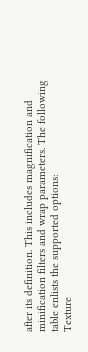after its definition. This includes magnification and minification filters and wrap parameters. The following table enlists the supported options:
Texture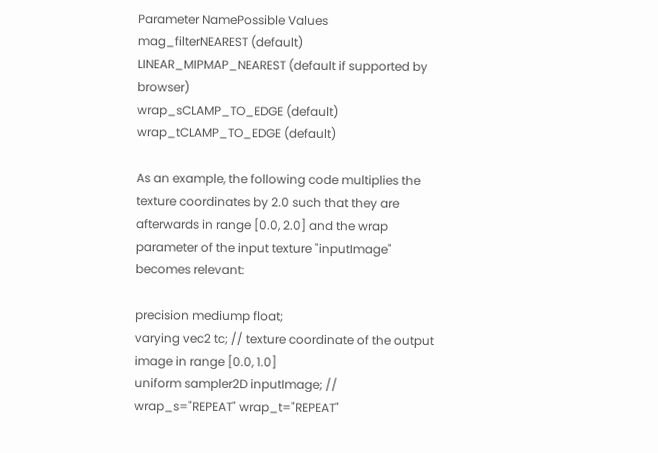Parameter NamePossible Values
mag_filterNEAREST (default)
LINEAR_MIPMAP_NEAREST (default if supported by browser)
wrap_sCLAMP_TO_EDGE (default)
wrap_tCLAMP_TO_EDGE (default)

As an example, the following code multiplies the texture coordinates by 2.0 such that they are afterwards in range [0.0, 2.0] and the wrap parameter of the input texture "inputImage" becomes relevant:

precision mediump float;
varying vec2 tc; // texture coordinate of the output image in range [0.0, 1.0]
uniform sampler2D inputImage; // wrap_s="REPEAT" wrap_t="REPEAT"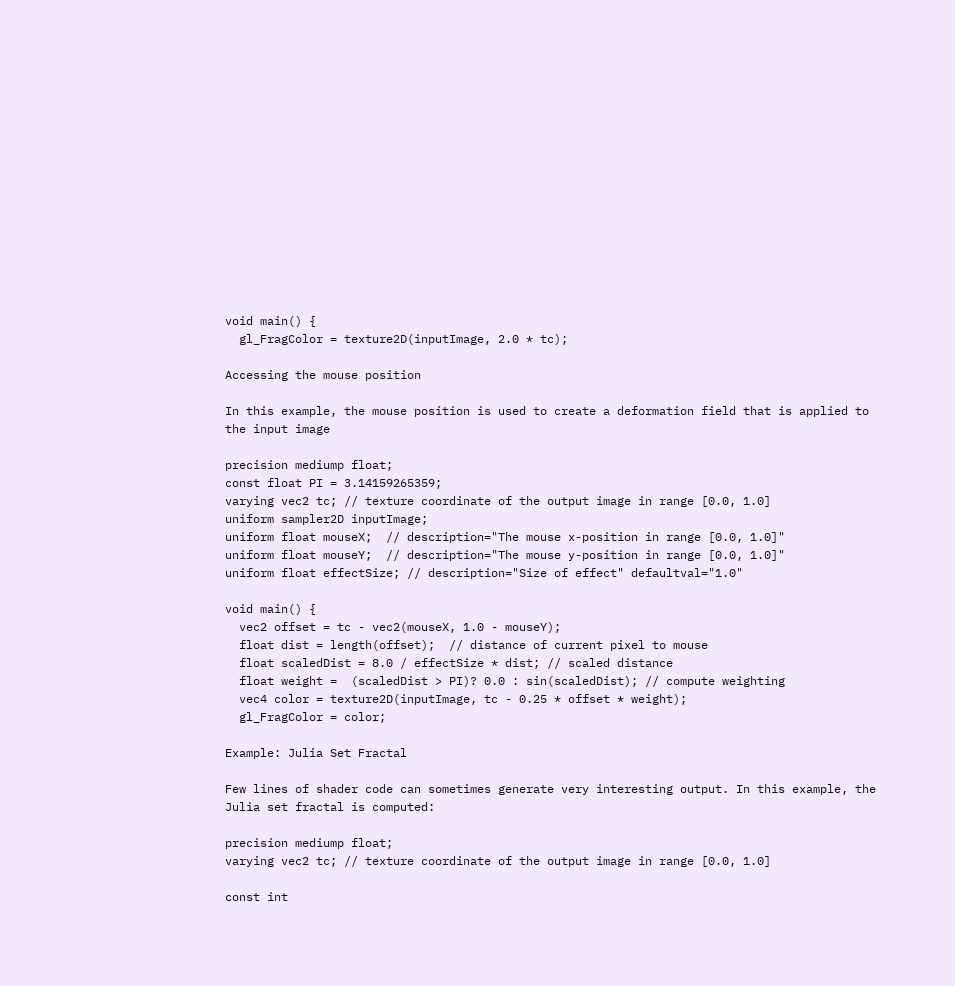void main() {
  gl_FragColor = texture2D(inputImage, 2.0 * tc);

Accessing the mouse position

In this example, the mouse position is used to create a deformation field that is applied to the input image

precision mediump float;
const float PI = 3.14159265359;
varying vec2 tc; // texture coordinate of the output image in range [0.0, 1.0]
uniform sampler2D inputImage;
uniform float mouseX;  // description="The mouse x-position in range [0.0, 1.0]"
uniform float mouseY;  // description="The mouse y-position in range [0.0, 1.0]"
uniform float effectSize; // description="Size of effect" defaultval="1.0"

void main() {
  vec2 offset = tc - vec2(mouseX, 1.0 - mouseY);
  float dist = length(offset);  // distance of current pixel to mouse
  float scaledDist = 8.0 / effectSize * dist; // scaled distance
  float weight =  (scaledDist > PI)? 0.0 : sin(scaledDist); // compute weighting
  vec4 color = texture2D(inputImage, tc - 0.25 * offset * weight);
  gl_FragColor = color;

Example: Julia Set Fractal

Few lines of shader code can sometimes generate very interesting output. In this example, the Julia set fractal is computed:

precision mediump float;
varying vec2 tc; // texture coordinate of the output image in range [0.0, 1.0]

const int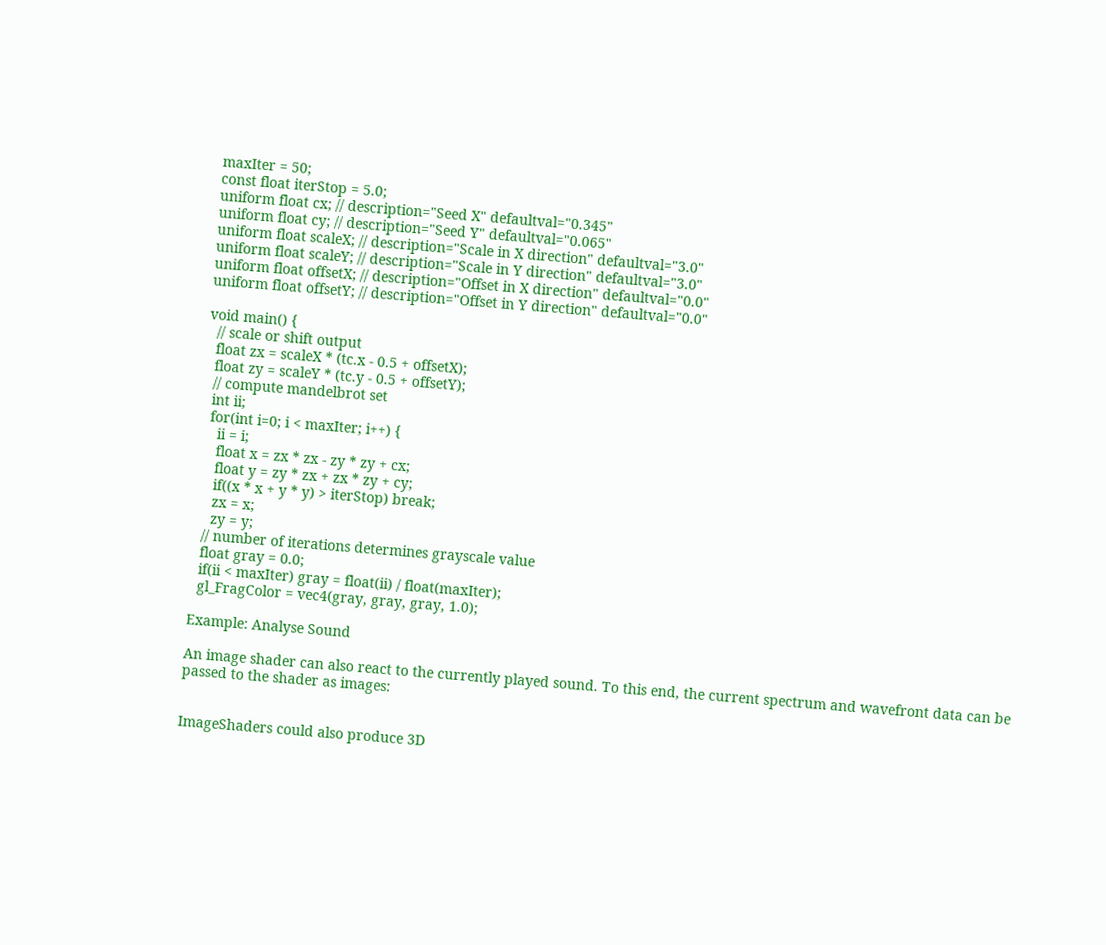maxIter = 50;
const float iterStop = 5.0;
uniform float cx; // description="Seed X" defaultval="0.345"
uniform float cy; // description="Seed Y" defaultval="0.065"
uniform float scaleX; // description="Scale in X direction" defaultval="3.0"
uniform float scaleY; // description="Scale in Y direction" defaultval="3.0"
uniform float offsetX; // description="Offset in X direction" defaultval="0.0"
uniform float offsetY; // description="Offset in Y direction" defaultval="0.0"

void main() {
  // scale or shift output
  float zx = scaleX * (tc.x - 0.5 + offsetX);
  float zy = scaleY * (tc.y - 0.5 + offsetY);
  // compute mandelbrot set
  int ii;
  for(int i=0; i < maxIter; i++) {
    ii = i;
    float x = zx * zx - zy * zy + cx;
    float y = zy * zx + zx * zy + cy;
    if((x * x + y * y) > iterStop) break;
    zx = x;
    zy = y;
  // number of iterations determines grayscale value
  float gray = 0.0;
  if(ii < maxIter) gray = float(ii) / float(maxIter);
  gl_FragColor = vec4(gray, gray, gray, 1.0);

Example: Analyse Sound

An image shader can also react to the currently played sound. To this end, the current spectrum and wavefront data can be passed to the shader as images:


ImageShaders could also produce 3D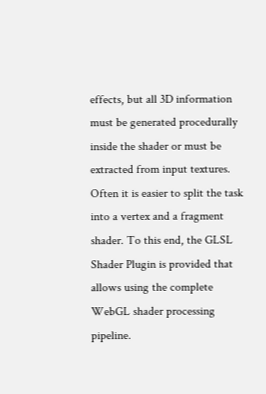effects, but all 3D information must be generated procedurally inside the shader or must be extracted from input textures. Often it is easier to split the task into a vertex and a fragment shader. To this end, the GLSL Shader Plugin is provided that allows using the complete WebGL shader processing pipeline.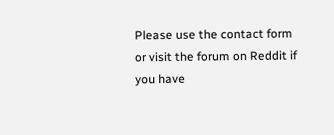Please use the contact form or visit the forum on Reddit if you have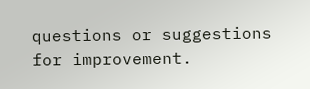questions or suggestions for improvement.